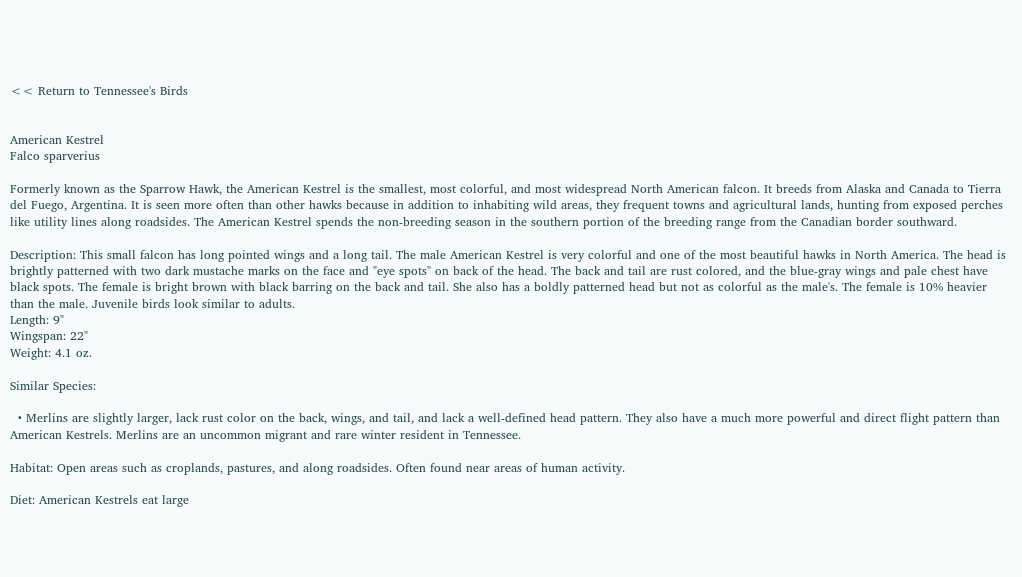<< Return to Tennessee's Birds


American Kestrel
Falco sparverius

Formerly known as the Sparrow Hawk, the American Kestrel is the smallest, most colorful, and most widespread North American falcon. It breeds from Alaska and Canada to Tierra del Fuego, Argentina. It is seen more often than other hawks because in addition to inhabiting wild areas, they frequent towns and agricultural lands, hunting from exposed perches like utility lines along roadsides. The American Kestrel spends the non-breeding season in the southern portion of the breeding range from the Canadian border southward.

Description: This small falcon has long pointed wings and a long tail. The male American Kestrel is very colorful and one of the most beautiful hawks in North America. The head is brightly patterned with two dark mustache marks on the face and "eye spots" on back of the head. The back and tail are rust colored, and the blue-gray wings and pale chest have black spots. The female is bright brown with black barring on the back and tail. She also has a boldly patterned head but not as colorful as the male's. The female is 10% heavier than the male. Juvenile birds look similar to adults.
Length: 9"
Wingspan: 22"
Weight: 4.1 oz.

Similar Species:

  • Merlins are slightly larger, lack rust color on the back, wings, and tail, and lack a well-defined head pattern. They also have a much more powerful and direct flight pattern than American Kestrels. Merlins are an uncommon migrant and rare winter resident in Tennessee.

Habitat: Open areas such as croplands, pastures, and along roadsides. Often found near areas of human activity.

Diet: American Kestrels eat large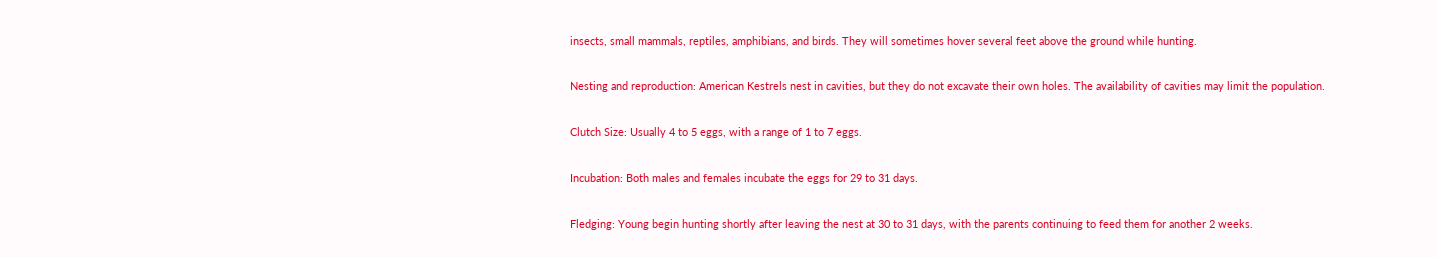insects, small mammals, reptiles, amphibians, and birds. They will sometimes hover several feet above the ground while hunting.

Nesting and reproduction: American Kestrels nest in cavities, but they do not excavate their own holes. The availability of cavities may limit the population.

Clutch Size: Usually 4 to 5 eggs, with a range of 1 to 7 eggs.

Incubation: Both males and females incubate the eggs for 29 to 31 days.

Fledging: Young begin hunting shortly after leaving the nest at 30 to 31 days, with the parents continuing to feed them for another 2 weeks.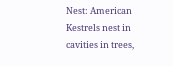Nest: American Kestrels nest in cavities in trees,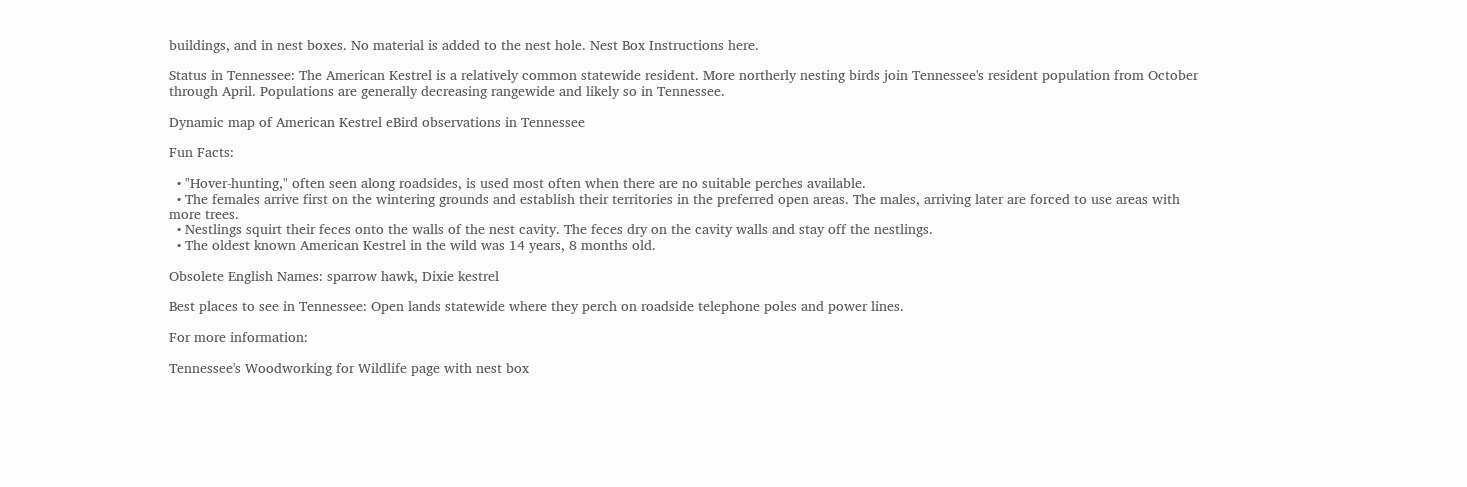buildings, and in nest boxes. No material is added to the nest hole. Nest Box Instructions here.

Status in Tennessee: The American Kestrel is a relatively common statewide resident. More northerly nesting birds join Tennessee's resident population from October through April. Populations are generally decreasing rangewide and likely so in Tennessee.

Dynamic map of American Kestrel eBird observations in Tennessee

Fun Facts:

  • "Hover-hunting," often seen along roadsides, is used most often when there are no suitable perches available.
  • The females arrive first on the wintering grounds and establish their territories in the preferred open areas. The males, arriving later are forced to use areas with more trees.
  • Nestlings squirt their feces onto the walls of the nest cavity. The feces dry on the cavity walls and stay off the nestlings.
  • The oldest known American Kestrel in the wild was 14 years, 8 months old.

Obsolete English Names: sparrow hawk, Dixie kestrel

Best places to see in Tennessee: Open lands statewide where they perch on roadside telephone poles and power lines.

For more information:

Tennessee's Woodworking for Wildlife page with nest box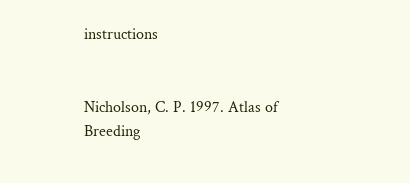instructions


Nicholson, C. P. 1997. Atlas of Breeding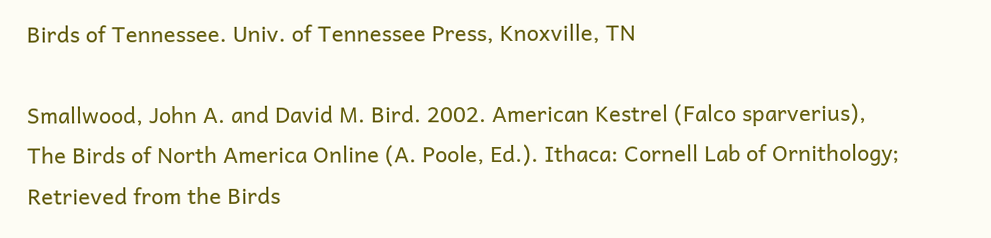Birds of Tennessee. Univ. of Tennessee Press, Knoxville, TN

Smallwood, John A. and David M. Bird. 2002. American Kestrel (Falco sparverius), The Birds of North America Online (A. Poole, Ed.). Ithaca: Cornell Lab of Ornithology; Retrieved from the Birds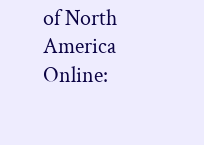of North America Online: